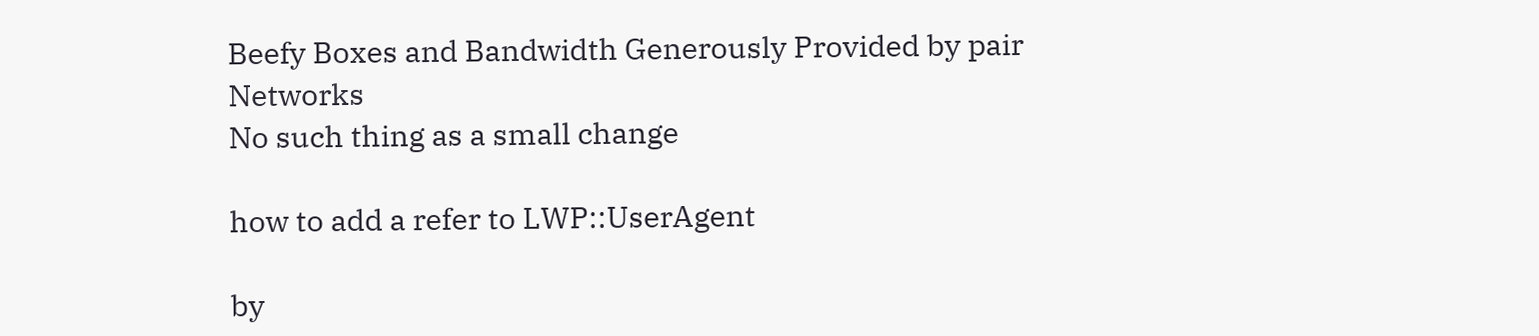Beefy Boxes and Bandwidth Generously Provided by pair Networks
No such thing as a small change

how to add a refer to LWP::UserAgent

by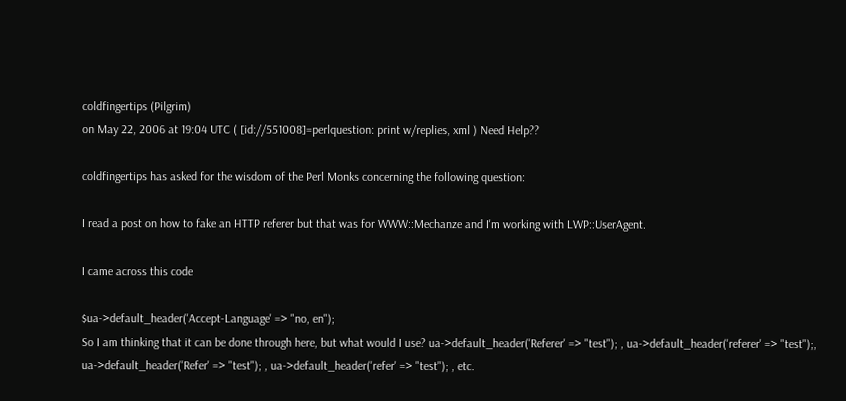coldfingertips (Pilgrim)
on May 22, 2006 at 19:04 UTC ( [id://551008]=perlquestion: print w/replies, xml ) Need Help??

coldfingertips has asked for the wisdom of the Perl Monks concerning the following question:

I read a post on how to fake an HTTP referer but that was for WWW::Mechanze and I'm working with LWP::UserAgent.

I came across this code

$ua->default_header('Accept-Language' => "no, en");
So I am thinking that it can be done through here, but what would I use? ua->default_header('Referer' => "test"); , ua->default_header('referer' => "test");, ua->default_header('Refer' => "test"); , ua->default_header('refer' => "test"); , etc.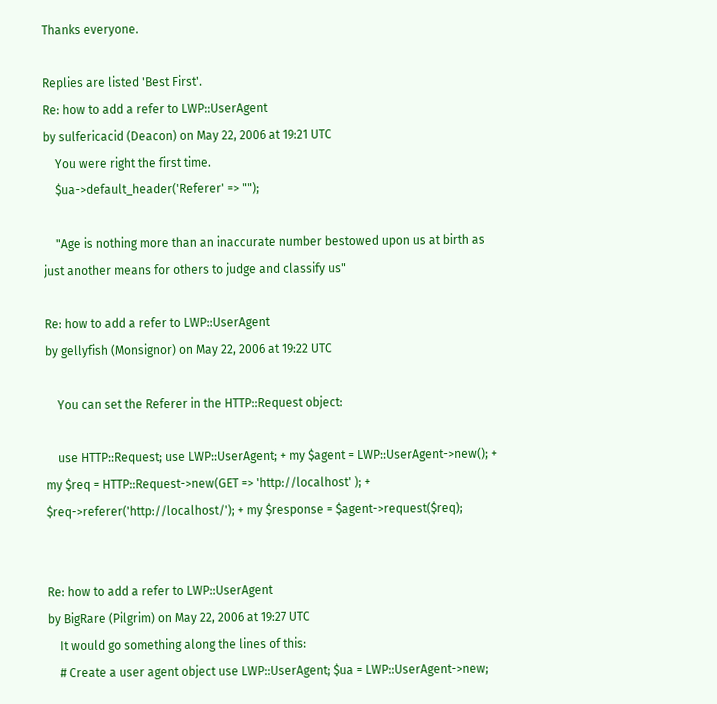Thanks everyone.

Replies are listed 'Best First'.
Re: how to add a refer to LWP::UserAgent
by sulfericacid (Deacon) on May 22, 2006 at 19:21 UTC
    You were right the first time.
    $ua->default_header('Referer' => "");

    "Age is nothing more than an inaccurate number bestowed upon us at birth as just another means for others to judge and classify us"

Re: how to add a refer to LWP::UserAgent
by gellyfish (Monsignor) on May 22, 2006 at 19:22 UTC

    You can set the Referer in the HTTP::Request object:

    use HTTP::Request; use LWP::UserAgent; + my $agent = LWP::UserAgent->new(); + my $req = HTTP::Request->new(GET => 'http://localhost' ); + $req->referer('http://localhost/'); + my $response = $agent->request($req);


Re: how to add a refer to LWP::UserAgent
by BigRare (Pilgrim) on May 22, 2006 at 19:27 UTC
    It would go something along the lines of this:
    # Create a user agent object use LWP::UserAgent; $ua = LWP::UserAgent->new;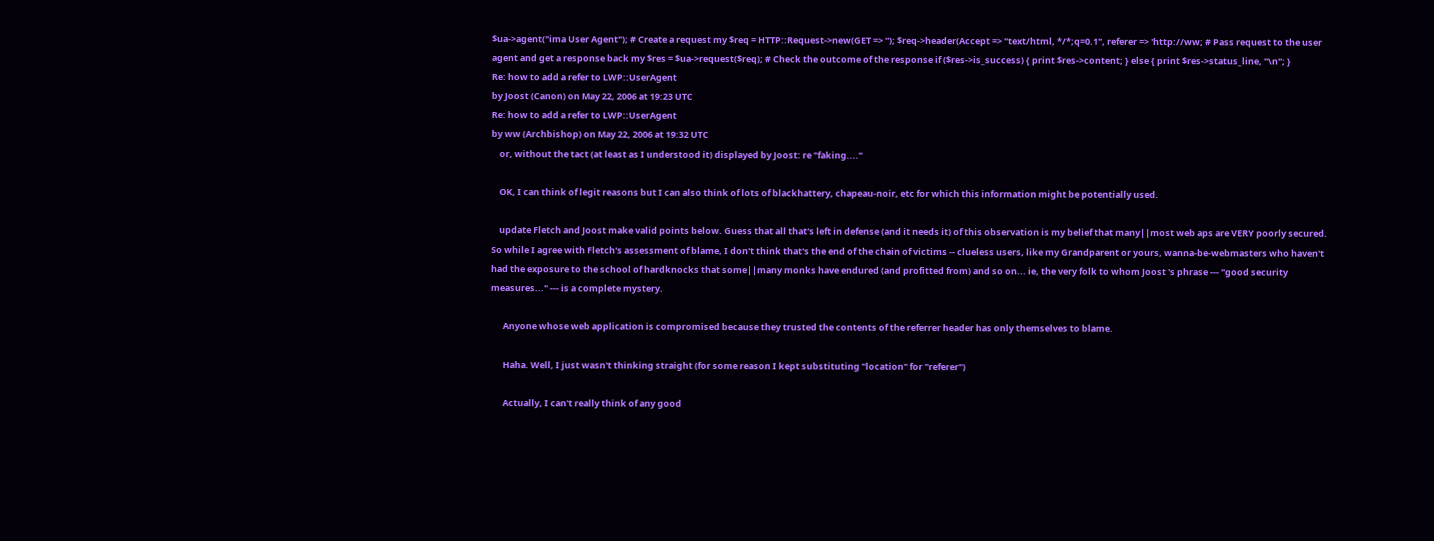$ua->agent("ima User Agent"); # Create a request my $req = HTTP::Request->new(GET => ''); $req->header(Accept => "text/html, */*;q=0.1", referer => 'http://ww; # Pass request to the user agent and get a response back my $res = $ua->request($req); # Check the outcome of the response if ($res->is_success) { print $res->content; } else { print $res->status_line, "\n"; }
Re: how to add a refer to LWP::UserAgent
by Joost (Canon) on May 22, 2006 at 19:23 UTC
Re: how to add a refer to LWP::UserAgent
by ww (Archbishop) on May 22, 2006 at 19:32 UTC
    or, without the tact (at least as I understood it) displayed by Joost: re "faking...."

    OK, I can think of legit reasons but I can also think of lots of blackhattery, chapeau-noir, etc for which this information might be potentially used.

    update Fletch and Joost make valid points below. Guess that all that's left in defense (and it needs it) of this observation is my belief that many||most web aps are VERY poorly secured. So while I agree with Fletch's assessment of blame, I don't think that's the end of the chain of victims -- clueless users, like my Grandparent or yours, wanna-be-webmasters who haven't had the exposure to the school of hardknocks that some||many monks have endured (and profitted from) and so on... ie, the very folk to whom Joost 's phrase --- "good security measures..." --- is a complete mystery.

      Anyone whose web application is compromised because they trusted the contents of the referrer header has only themselves to blame.

      Haha. Well, I just wasn't thinking straight (for some reason I kept substituting "location" for "referer")

      Actually, I can't really think of any good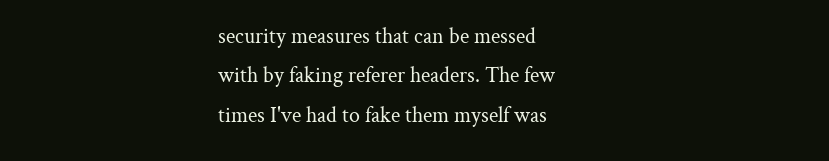security measures that can be messed with by faking referer headers. The few times I've had to fake them myself was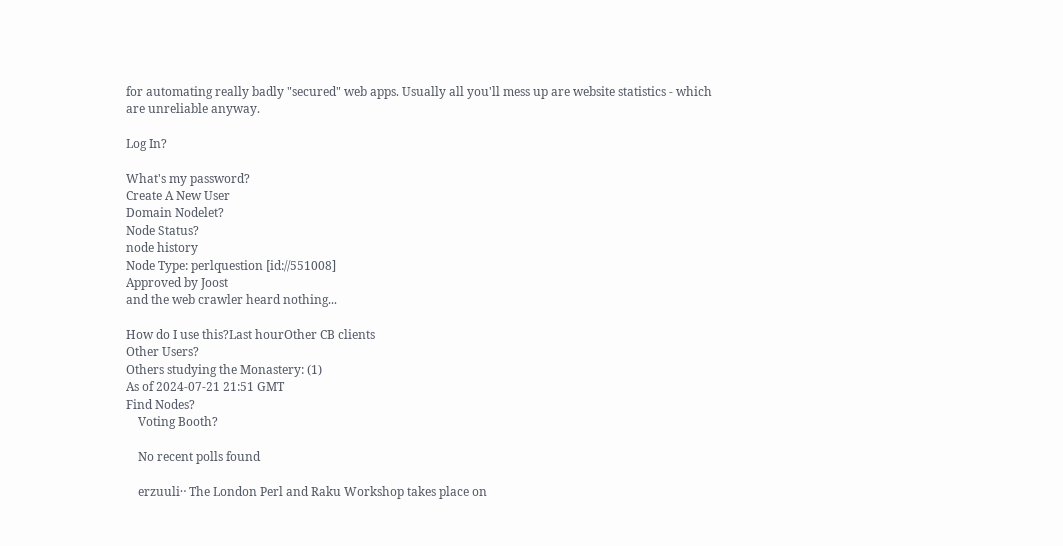for automating really badly "secured" web apps. Usually all you'll mess up are website statistics - which are unreliable anyway.

Log In?

What's my password?
Create A New User
Domain Nodelet?
Node Status?
node history
Node Type: perlquestion [id://551008]
Approved by Joost
and the web crawler heard nothing...

How do I use this?Last hourOther CB clients
Other Users?
Others studying the Monastery: (1)
As of 2024-07-21 21:51 GMT
Find Nodes?
    Voting Booth?

    No recent polls found

    erzuuli‥ The London Perl and Raku Workshop takes place on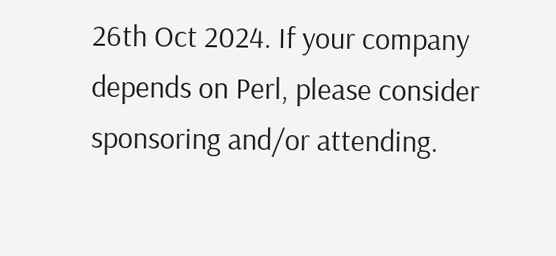26th Oct 2024. If your company depends on Perl, please consider sponsoring and/or attending.